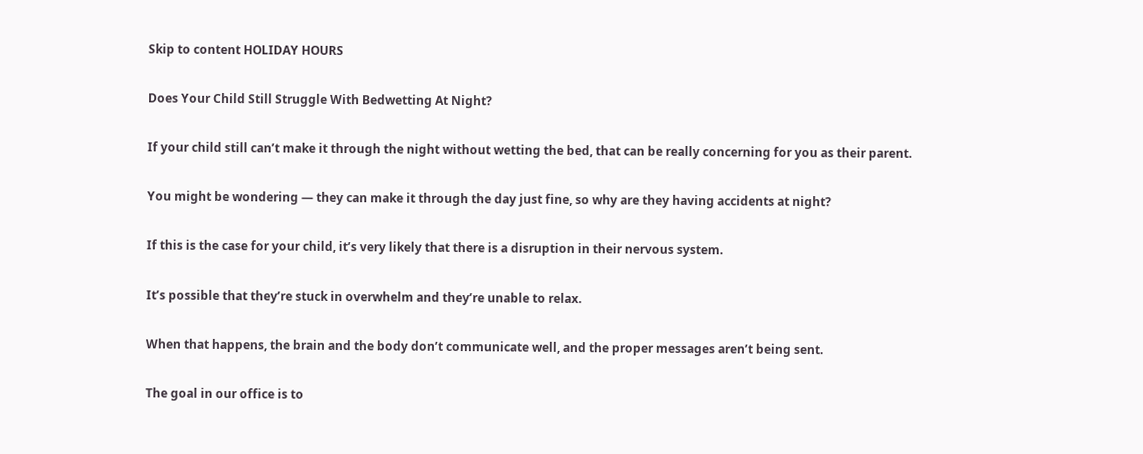Skip to content HOLIDAY HOURS

Does Your Child Still Struggle With Bedwetting At Night?

If your child still can’t make it through the night without wetting the bed, that can be really concerning for you as their parent.

You might be wondering — they can make it through the day just fine, so why are they having accidents at night?

If this is the case for your child, it’s very likely that there is a disruption in their nervous system.

It’s possible that they’re stuck in overwhelm and they’re unable to relax.

When that happens, the brain and the body don’t communicate well, and the proper messages aren’t being sent.

The goal in our office is to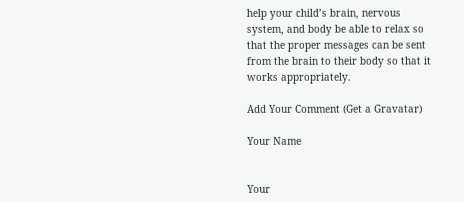help your child’s brain, nervous system, and body be able to relax so that the proper messages can be sent from the brain to their body so that it works appropriately.

Add Your Comment (Get a Gravatar)

Your Name


Your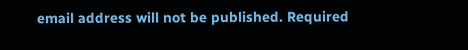email address will not be published. Required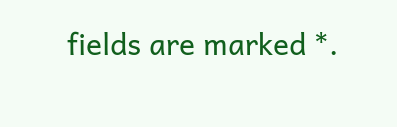fields are marked *.